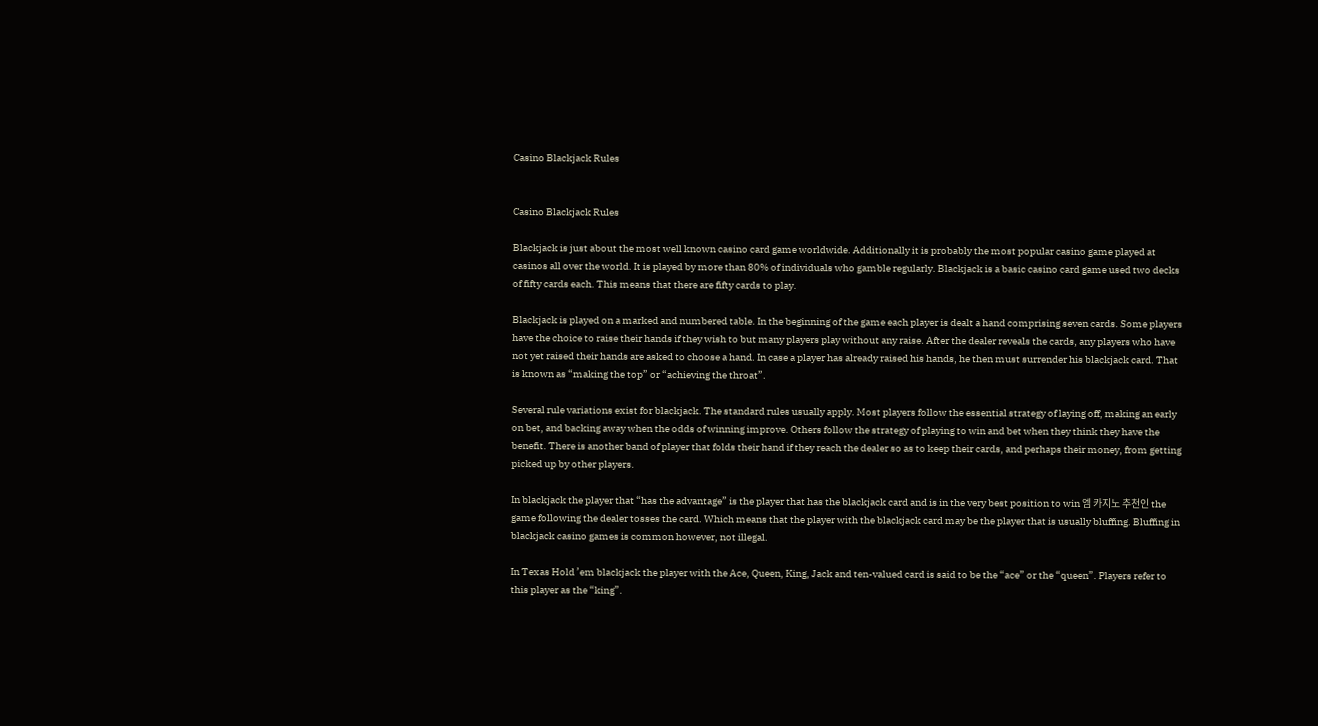Casino Blackjack Rules


Casino Blackjack Rules

Blackjack is just about the most well known casino card game worldwide. Additionally it is probably the most popular casino game played at casinos all over the world. It is played by more than 80% of individuals who gamble regularly. Blackjack is a basic casino card game used two decks of fifty cards each. This means that there are fifty cards to play.

Blackjack is played on a marked and numbered table. In the beginning of the game each player is dealt a hand comprising seven cards. Some players have the choice to raise their hands if they wish to but many players play without any raise. After the dealer reveals the cards, any players who have not yet raised their hands are asked to choose a hand. In case a player has already raised his hands, he then must surrender his blackjack card. That is known as “making the top” or “achieving the throat”.

Several rule variations exist for blackjack. The standard rules usually apply. Most players follow the essential strategy of laying off, making an early on bet, and backing away when the odds of winning improve. Others follow the strategy of playing to win and bet when they think they have the benefit. There is another band of player that folds their hand if they reach the dealer so as to keep their cards, and perhaps their money, from getting picked up by other players.

In blackjack the player that “has the advantage” is the player that has the blackjack card and is in the very best position to win 엠 카지노 추천인 the game following the dealer tosses the card. Which means that the player with the blackjack card may be the player that is usually bluffing. Bluffing in blackjack casino games is common however, not illegal.

In Texas Hold ’em blackjack the player with the Ace, Queen, King, Jack and ten-valued card is said to be the “ace” or the “queen”. Players refer to this player as the “king”.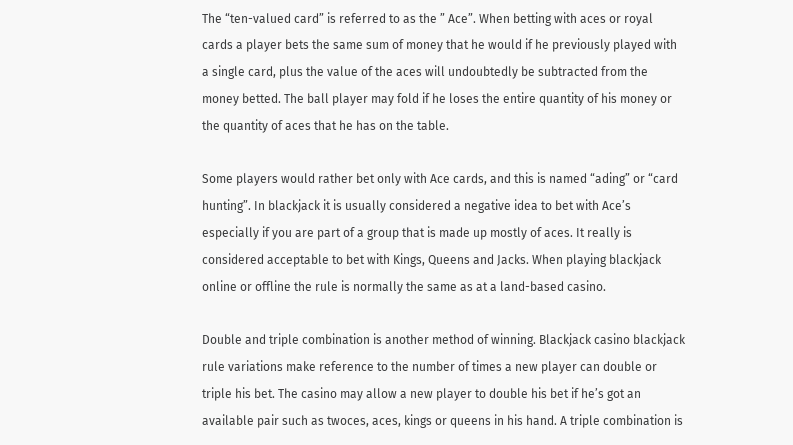The “ten-valued card” is referred to as the ” Ace”. When betting with aces or royal cards a player bets the same sum of money that he would if he previously played with a single card, plus the value of the aces will undoubtedly be subtracted from the money betted. The ball player may fold if he loses the entire quantity of his money or the quantity of aces that he has on the table.

Some players would rather bet only with Ace cards, and this is named “ading” or “card hunting”. In blackjack it is usually considered a negative idea to bet with Ace’s especially if you are part of a group that is made up mostly of aces. It really is considered acceptable to bet with Kings, Queens and Jacks. When playing blackjack online or offline the rule is normally the same as at a land-based casino.

Double and triple combination is another method of winning. Blackjack casino blackjack rule variations make reference to the number of times a new player can double or triple his bet. The casino may allow a new player to double his bet if he’s got an available pair such as twoces, aces, kings or queens in his hand. A triple combination is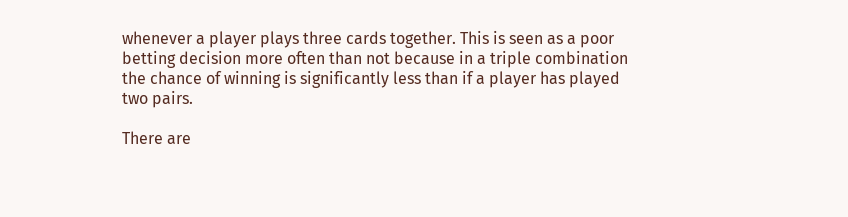whenever a player plays three cards together. This is seen as a poor betting decision more often than not because in a triple combination the chance of winning is significantly less than if a player has played two pairs.

There are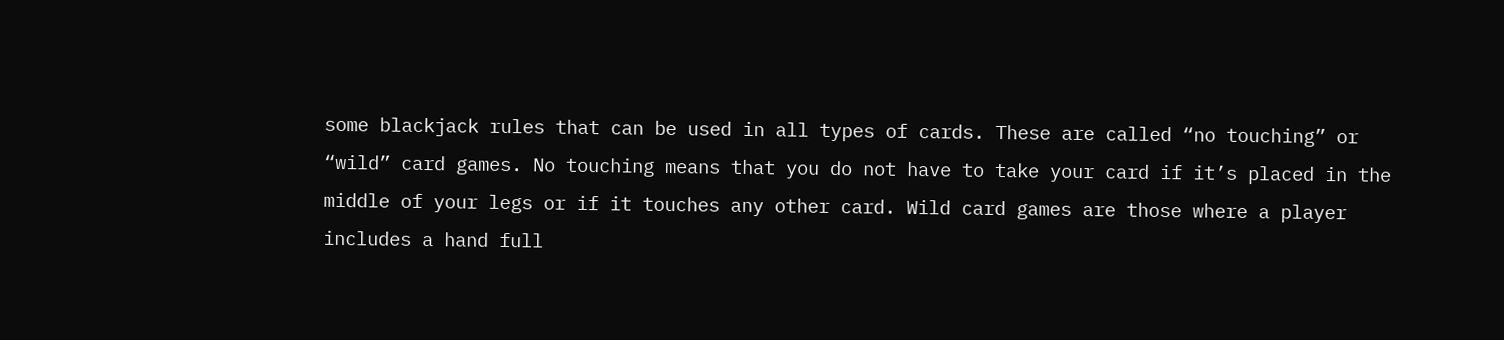some blackjack rules that can be used in all types of cards. These are called “no touching” or “wild” card games. No touching means that you do not have to take your card if it’s placed in the middle of your legs or if it touches any other card. Wild card games are those where a player includes a hand full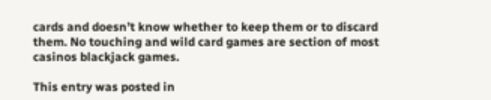cards and doesn’t know whether to keep them or to discard them. No touching and wild card games are section of most casinos blackjack games.

This entry was posted in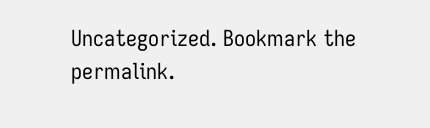Uncategorized. Bookmark the permalink.